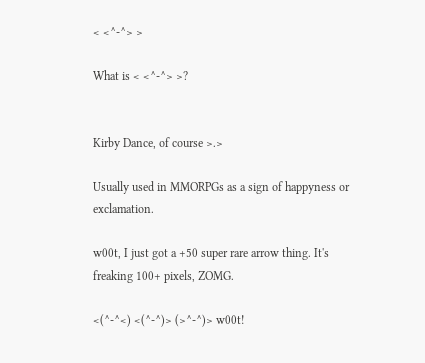< <^-^> >

What is < <^-^> >?


Kirby Dance, of course >.>

Usually used in MMORPGs as a sign of happyness or exclamation.

w00t, I just got a +50 super rare arrow thing. It's freaking 100+ pixels, ZOMG.

<(^-^<) <(^-^)> (>^-^)> w00t!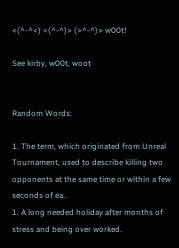<(^-^<) <(^-^)> (>^-^)> w00t!

See kirby, w00t, woot


Random Words:

1. The term, which originated from Unreal Tournament, used to describe killing two opponents at the same time or within a few seconds of ea..
1. A long needed holiday after months of stress and being over worked.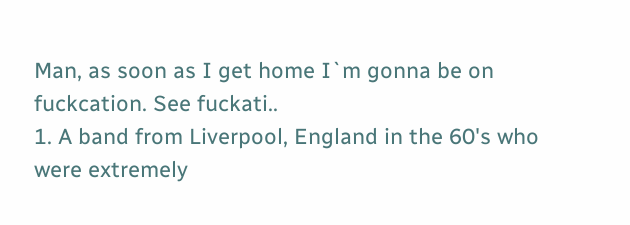Man, as soon as I get home I`m gonna be on fuckcation. See fuckati..
1. A band from Liverpool, England in the 60's who were extremely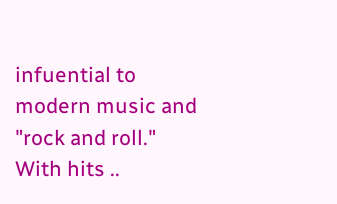infuential to modern music and "rock and roll." With hits ..